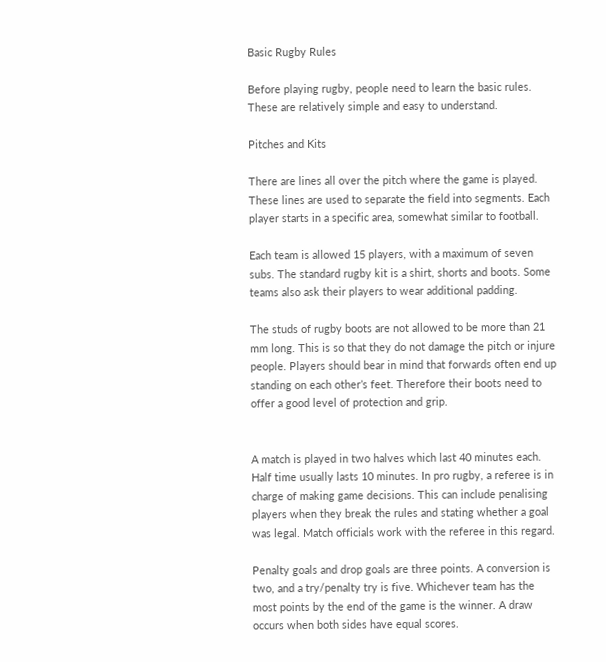Basic Rugby Rules

Before playing rugby, people need to learn the basic rules. These are relatively simple and easy to understand.

Pitches and Kits

There are lines all over the pitch where the game is played. These lines are used to separate the field into segments. Each player starts in a specific area, somewhat similar to football.

Each team is allowed 15 players, with a maximum of seven subs. The standard rugby kit is a shirt, shorts and boots. Some teams also ask their players to wear additional padding.

The studs of rugby boots are not allowed to be more than 21 mm long. This is so that they do not damage the pitch or injure people. Players should bear in mind that forwards often end up standing on each other’s feet. Therefore their boots need to offer a good level of protection and grip.


A match is played in two halves which last 40 minutes each. Half time usually lasts 10 minutes. In pro rugby, a referee is in charge of making game decisions. This can include penalising players when they break the rules and stating whether a goal was legal. Match officials work with the referee in this regard.

Penalty goals and drop goals are three points. A conversion is two, and a try/penalty try is five. Whichever team has the most points by the end of the game is the winner. A draw occurs when both sides have equal scores.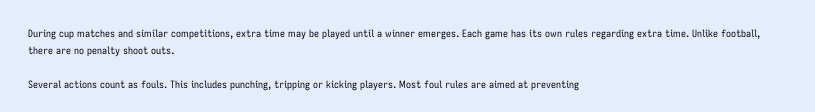During cup matches and similar competitions, extra time may be played until a winner emerges. Each game has its own rules regarding extra time. Unlike football, there are no penalty shoot outs.

Several actions count as fouls. This includes punching, tripping or kicking players. Most foul rules are aimed at preventing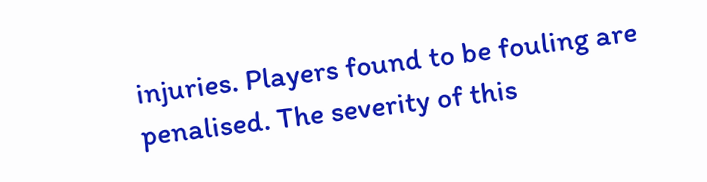injuries. Players found to be fouling are penalised. The severity of this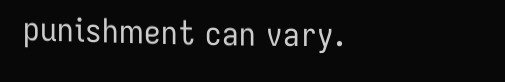punishment can vary.